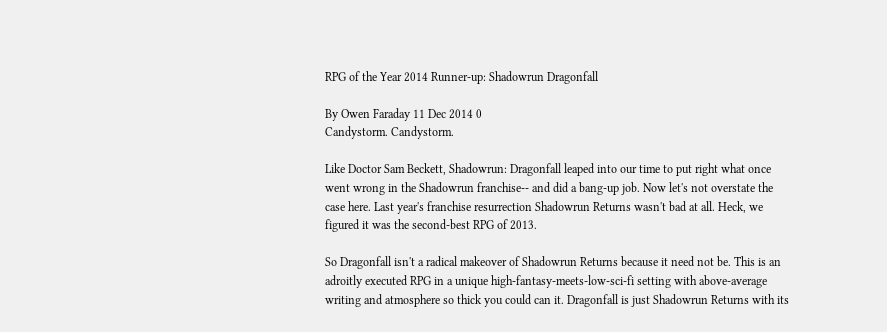RPG of the Year 2014 Runner-up: Shadowrun Dragonfall

By Owen Faraday 11 Dec 2014 0
Candystorm. Candystorm.

Like Doctor Sam Beckett, Shadowrun: Dragonfall leaped into our time to put right what once went wrong in the Shadowrun franchise-- and did a bang-up job. Now let's not overstate the case here. Last year's franchise resurrection Shadowrun Returns wasn't bad at all. Heck, we figured it was the second-best RPG of 2013.

So Dragonfall isn't a radical makeover of Shadowrun Returns because it need not be. This is an adroitly executed RPG in a unique high-fantasy-meets-low-sci-fi setting with above-average writing and atmosphere so thick you could can it. Dragonfall is just Shadowrun Returns with its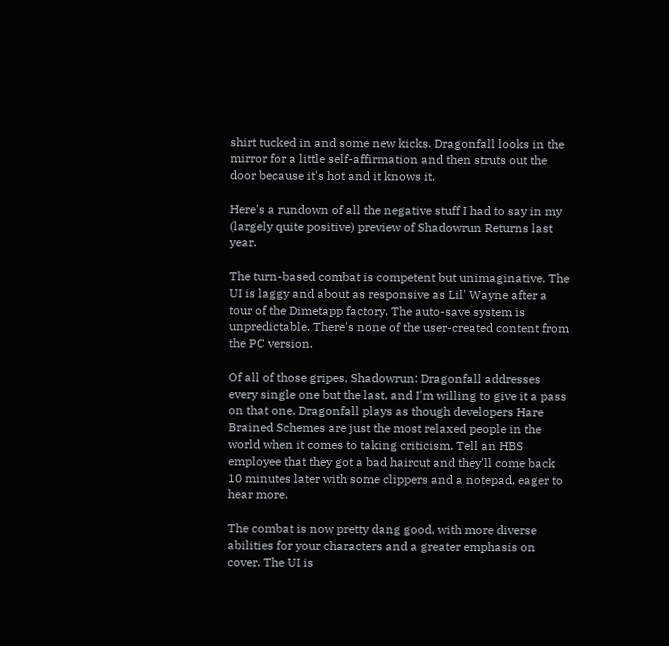shirt tucked in and some new kicks. Dragonfall looks in the mirror for a little self-affirmation and then struts out the door because it's hot and it knows it.

Here's a rundown of all the negative stuff I had to say in my (largely quite positive) preview of Shadowrun Returns last year.

The turn-based combat is competent but unimaginative. The UI is laggy and about as responsive as Lil' Wayne after a tour of the Dimetapp factory. The auto-save system is unpredictable. There's none of the user-created content from the PC version.

Of all of those gripes, Shadowrun: Dragonfall addresses every single one but the last, and I'm willing to give it a pass on that one. Dragonfall plays as though developers Hare Brained Schemes are just the most relaxed people in the world when it comes to taking criticism. Tell an HBS employee that they got a bad haircut and they'll come back 10 minutes later with some clippers and a notepad, eager to hear more.

The combat is now pretty dang good, with more diverse abilities for your characters and a greater emphasis on cover. The UI is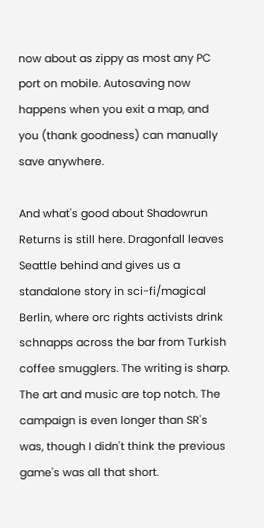now about as zippy as most any PC port on mobile. Autosaving now happens when you exit a map, and you (thank goodness) can manually save anywhere.

And what's good about Shadowrun Returns is still here. Dragonfall leaves Seattle behind and gives us a standalone story in sci-fi/magical Berlin, where orc rights activists drink schnapps across the bar from Turkish coffee smugglers. The writing is sharp. The art and music are top notch. The campaign is even longer than SR's was, though I didn't think the previous game's was all that short.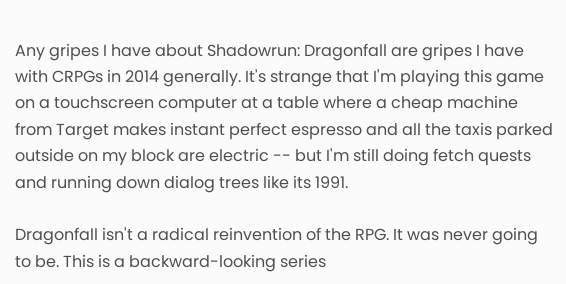Any gripes I have about Shadowrun: Dragonfall are gripes I have with CRPGs in 2014 generally. It's strange that I'm playing this game on a touchscreen computer at a table where a cheap machine from Target makes instant perfect espresso and all the taxis parked outside on my block are electric -- but I'm still doing fetch quests and running down dialog trees like its 1991.

Dragonfall isn't a radical reinvention of the RPG. It was never going to be. This is a backward-looking series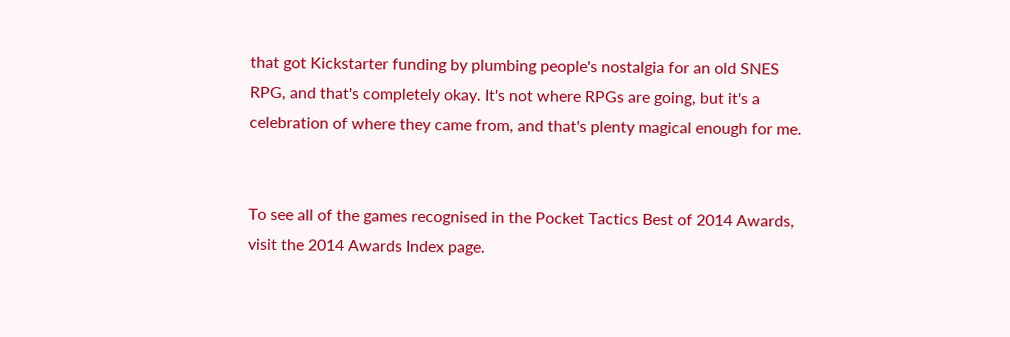that got Kickstarter funding by plumbing people's nostalgia for an old SNES RPG, and that's completely okay. It's not where RPGs are going, but it's a celebration of where they came from, and that's plenty magical enough for me.


To see all of the games recognised in the Pocket Tactics Best of 2014 Awards, visit the 2014 Awards Index page.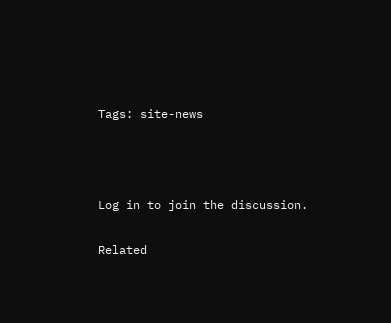Tags: site-news



Log in to join the discussion.

Related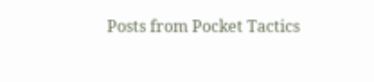Posts from Pocket Tactics